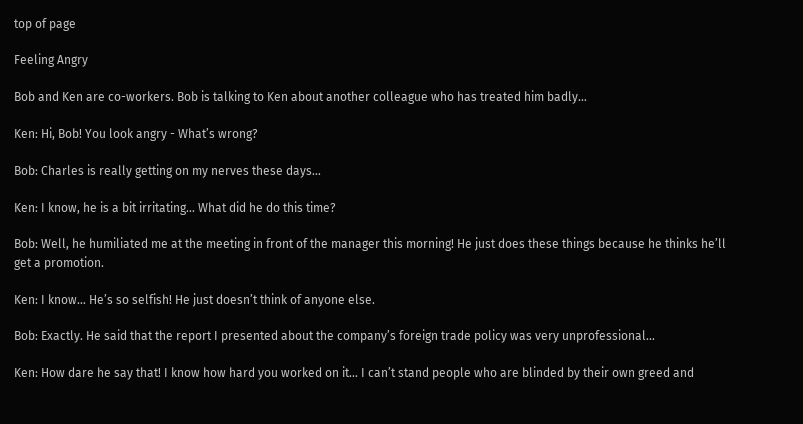top of page

Feeling Angry

Bob and Ken are co-workers. Bob is talking to Ken about another colleague who has treated him badly…

Ken: Hi, Bob! You look angry - What’s wrong?

Bob: Charles is really getting on my nerves these days…

Ken: I know, he is a bit irritating... What did he do this time?

Bob: Well, he humiliated me at the meeting in front of the manager this morning! He just does these things because he thinks he’ll get a promotion.

Ken: I know… He’s so selfish! He just doesn’t think of anyone else.

Bob: Exactly. He said that the report I presented about the company’s foreign trade policy was very unprofessional...

Ken: How dare he say that! I know how hard you worked on it... I can’t stand people who are blinded by their own greed and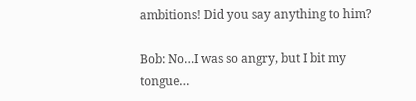ambitions! Did you say anything to him?

Bob: No…I was so angry, but I bit my tongue…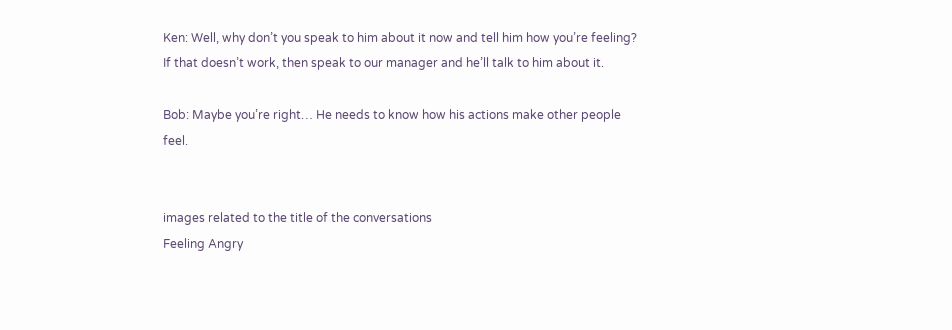Ken: Well, why don’t you speak to him about it now and tell him how you’re feeling? If that doesn’t work, then speak to our manager and he’ll talk to him about it.

Bob: Maybe you’re right… He needs to know how his actions make other people feel.


images related to the title of the conversations
Feeling Angry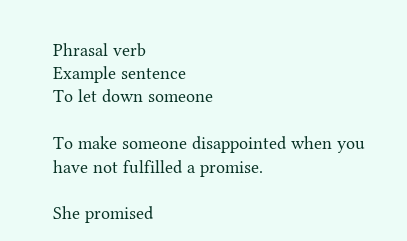Phrasal verb
Example sentence
To let down someone

To make someone disappointed when you have not fulfilled a promise.

She promised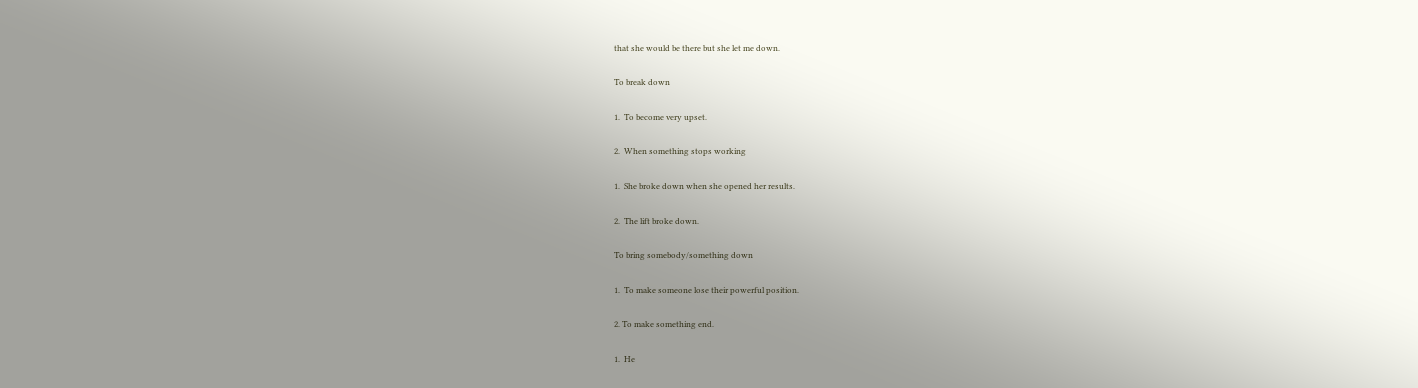that she would be there but she let me down.

To break down

1.  To become very upset.

2.  When something stops working

1.  She broke down when she opened her results.

2.  The lift broke down.

To bring somebody/something down

1.  To make someone lose their powerful position.

2. To make something end.

1.  He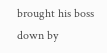brought his boss down by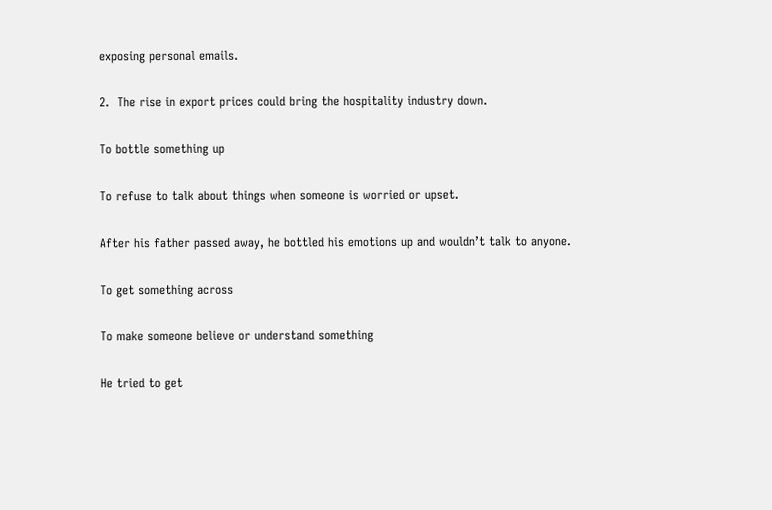exposing personal emails.

2.  The rise in export prices could bring the hospitality industry down.

To bottle something up

To refuse to talk about things when someone is worried or upset.

After his father passed away, he bottled his emotions up and wouldn’t talk to anyone.

To get something across

To make someone believe or understand something

He tried to get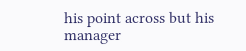his point across but his manager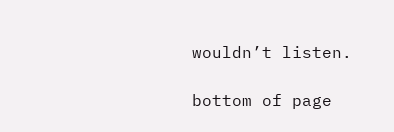wouldn’t listen.

bottom of page